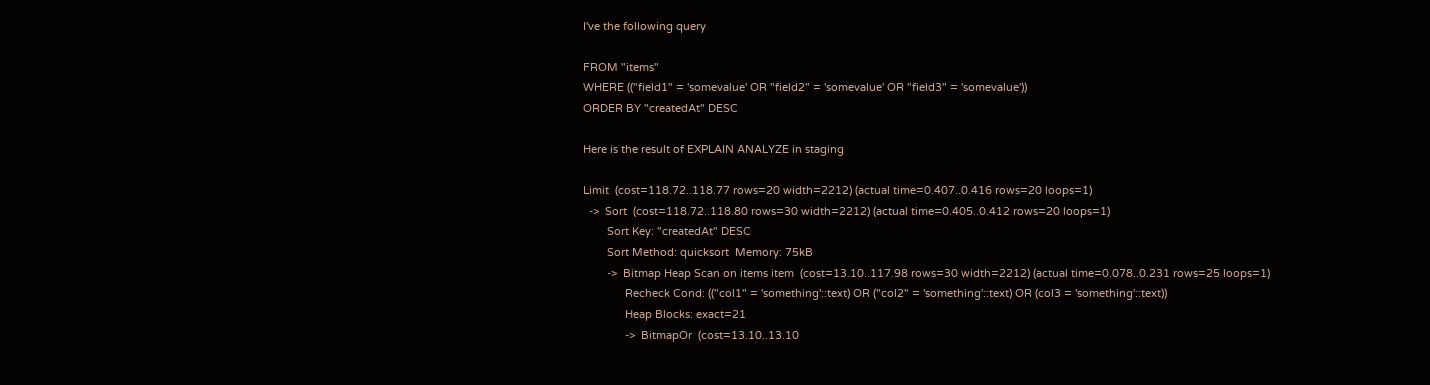I've the following query

FROM "items"
WHERE (("field1" = 'somevalue' OR "field2" = 'somevalue' OR "field3" = 'somevalue'))
ORDER BY "createdAt" DESC

Here is the result of EXPLAIN ANALYZE in staging

Limit  (cost=118.72..118.77 rows=20 width=2212) (actual time=0.407..0.416 rows=20 loops=1)
  ->  Sort  (cost=118.72..118.80 rows=30 width=2212) (actual time=0.405..0.412 rows=20 loops=1)
        Sort Key: "createdAt" DESC
        Sort Method: quicksort  Memory: 75kB
        ->  Bitmap Heap Scan on items item  (cost=13.10..117.98 rows=30 width=2212) (actual time=0.078..0.231 rows=25 loops=1)
              Recheck Cond: (("col1" = 'something'::text) OR ("col2" = 'something'::text) OR (col3 = 'something'::text))
              Heap Blocks: exact=21
              ->  BitmapOr  (cost=13.10..13.10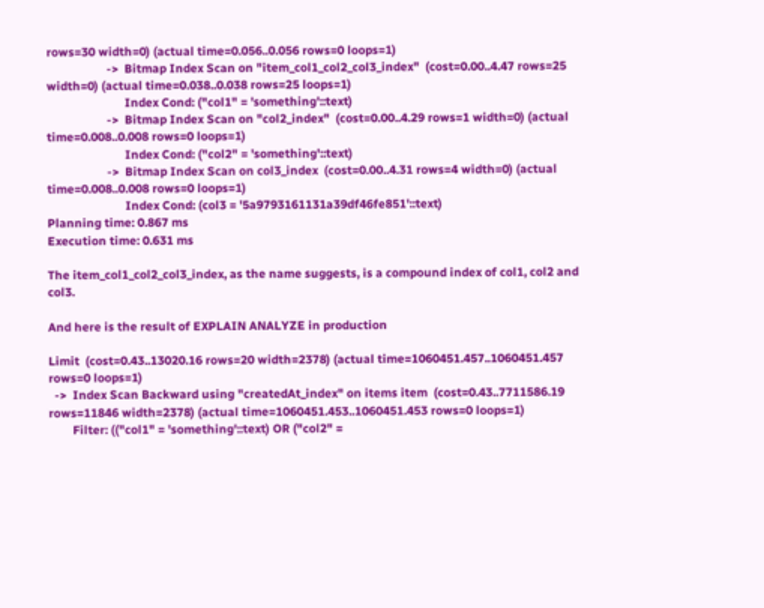rows=30 width=0) (actual time=0.056..0.056 rows=0 loops=1)
                    ->  Bitmap Index Scan on "item_col1_col2_col3_index"  (cost=0.00..4.47 rows=25 width=0) (actual time=0.038..0.038 rows=25 loops=1)
                          Index Cond: ("col1" = 'something'::text)
                    ->  Bitmap Index Scan on "col2_index"  (cost=0.00..4.29 rows=1 width=0) (actual time=0.008..0.008 rows=0 loops=1)
                          Index Cond: ("col2" = 'something'::text)
                    ->  Bitmap Index Scan on col3_index  (cost=0.00..4.31 rows=4 width=0) (actual time=0.008..0.008 rows=0 loops=1)
                          Index Cond: (col3 = '5a9793161131a39df46fe851'::text)
Planning time: 0.867 ms
Execution time: 0.631 ms

The item_col1_col2_col3_index, as the name suggests, is a compound index of col1, col2 and col3.

And here is the result of EXPLAIN ANALYZE in production

Limit  (cost=0.43..13020.16 rows=20 width=2378) (actual time=1060451.457..1060451.457 rows=0 loops=1)
  ->  Index Scan Backward using "createdAt_index" on items item  (cost=0.43..7711586.19 rows=11846 width=2378) (actual time=1060451.453..1060451.453 rows=0 loops=1)
        Filter: (("col1" = 'something'::text) OR ("col2" =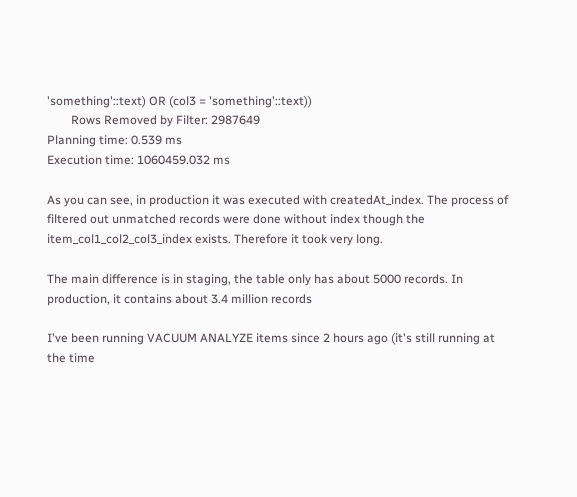'something'::text) OR (col3 = 'something'::text))
        Rows Removed by Filter: 2987649
Planning time: 0.539 ms
Execution time: 1060459.032 ms

As you can see, in production it was executed with createdAt_index. The process of filtered out unmatched records were done without index though the item_col1_col2_col3_index exists. Therefore it took very long.

The main difference is in staging, the table only has about 5000 records. In production, it contains about 3.4 million records

I've been running VACUUM ANALYZE items since 2 hours ago (it's still running at the time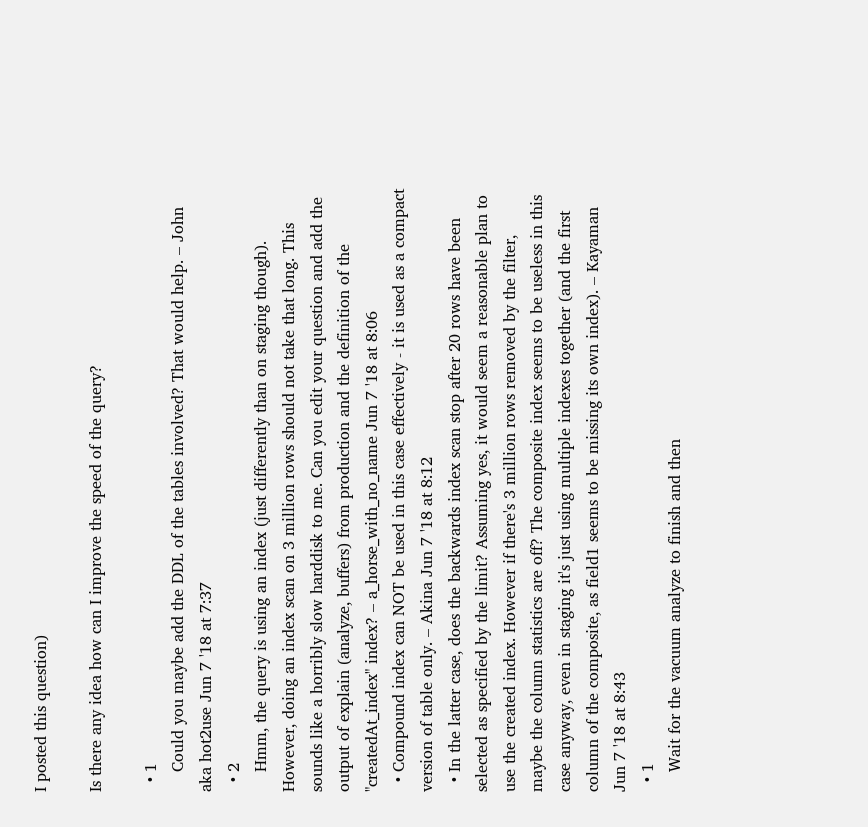I posted this question)

Is there any idea how can I improve the speed of the query?

  • 1
    Could you maybe add the DDL of the tables involved? That would help. – John aka hot2use Jun 7 '18 at 7:37
  • 2
    Hmm, the query is using an index (just differently than on staging though). However, doing an index scan on 3 million rows should not take that long. This sounds like a horribly slow harddisk to me. Can you edit your question and add the output of explain (analyze, buffers) from production and the definition of the "createdAt_index" index? – a_horse_with_no_name Jun 7 '18 at 8:06
  • Compound index can NOT be used in this case effectively - it is used as a compact version of table only. – Akina Jun 7 '18 at 8:12
  • In the latter case, does the backwards index scan stop after 20 rows have been selected as specified by the limit? Assuming yes, it would seem a reasonable plan to use the created index. However if there's 3 million rows removed by the filter, maybe the column statistics are off? The composite index seems to be useless in this case anyway, even in staging it's just using multiple indexes together (and the first column of the composite, as field1 seems to be missing its own index). – Kayaman Jun 7 '18 at 8:43
  • 1
    Wait for the vacuum analyze to finish and then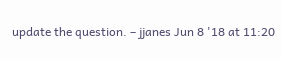update the question. – jjanes Jun 8 '18 at 11:20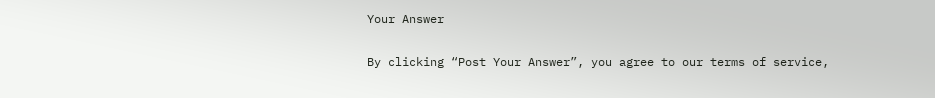Your Answer

By clicking “Post Your Answer”, you agree to our terms of service,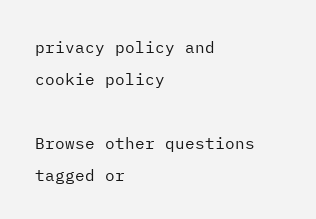privacy policy and cookie policy

Browse other questions tagged or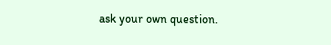ask your own question.